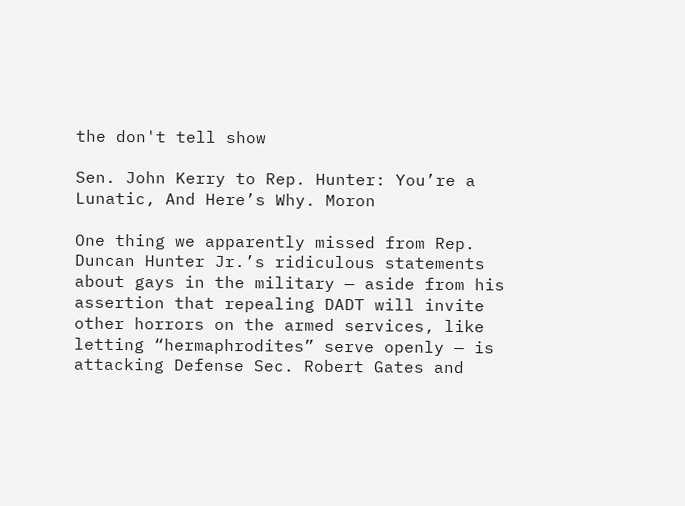the don't tell show

Sen. John Kerry to Rep. Hunter: You’re a Lunatic, And Here’s Why. Moron

One thing we apparently missed from Rep. Duncan Hunter Jr.’s ridiculous statements about gays in the military — aside from his assertion that repealing DADT will invite other horrors on the armed services, like letting “hermaphrodites” serve openly — is attacking Defense Sec. Robert Gates and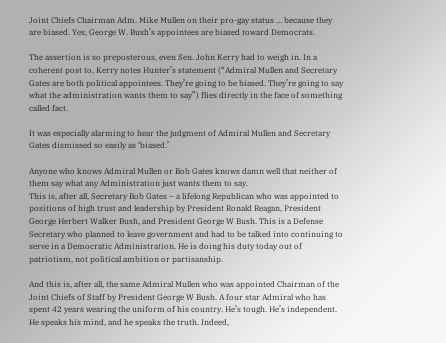Joint Chiefs Chairman Adm. Mike Mullen on their pro-gay status … because they are biased. Yes, George W. Bush’s appointees are biased toward Democrats.

The assertion is so preposterous, even Sen. John Kerry had to weigh in. In a coherent post to, Kerry notes Hunter’s statement (“Admiral Mullen and Secretary Gates are both political appointees. They’re going to be biased. They’re going to say what the administration wants them to say”) flies directly in the face of something called fact.

It was especially alarming to hear the judgment of Admiral Mullen and Secretary Gates dismissed so easily as ‘biased.’

Anyone who knows Admiral Mullen or Bob Gates knows damn well that neither of them say what any Administration just wants them to say.
This is, after all, Secretary Bob Gates – a lifelong Republican who was appointed to positions of high trust and leadership by President Ronald Reagan, President George Herbert Walker Bush, and President George W Bush. This is a Defense Secretary who planned to leave government and had to be talked into continuing to serve in a Democratic Administration. He is doing his duty today out of patriotism, not political ambition or partisanship.

And this is, after all, the same Admiral Mullen who was appointed Chairman of the Joint Chiefs of Staff by President George W Bush. A four star Admiral who has spent 42 years wearing the uniform of his country. He’s tough. He’s independent. He speaks his mind, and he speaks the truth. Indeed,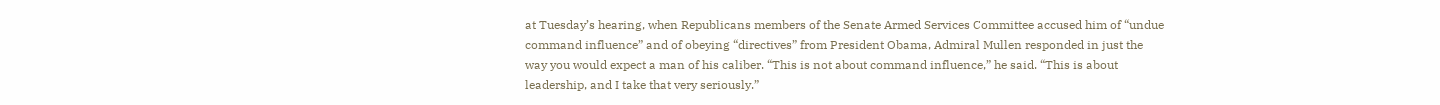at Tuesday’s hearing, when Republicans members of the Senate Armed Services Committee accused him of “undue command influence” and of obeying “directives” from President Obama, Admiral Mullen responded in just the way you would expect a man of his caliber. “This is not about command influence,” he said. “This is about leadership, and I take that very seriously.”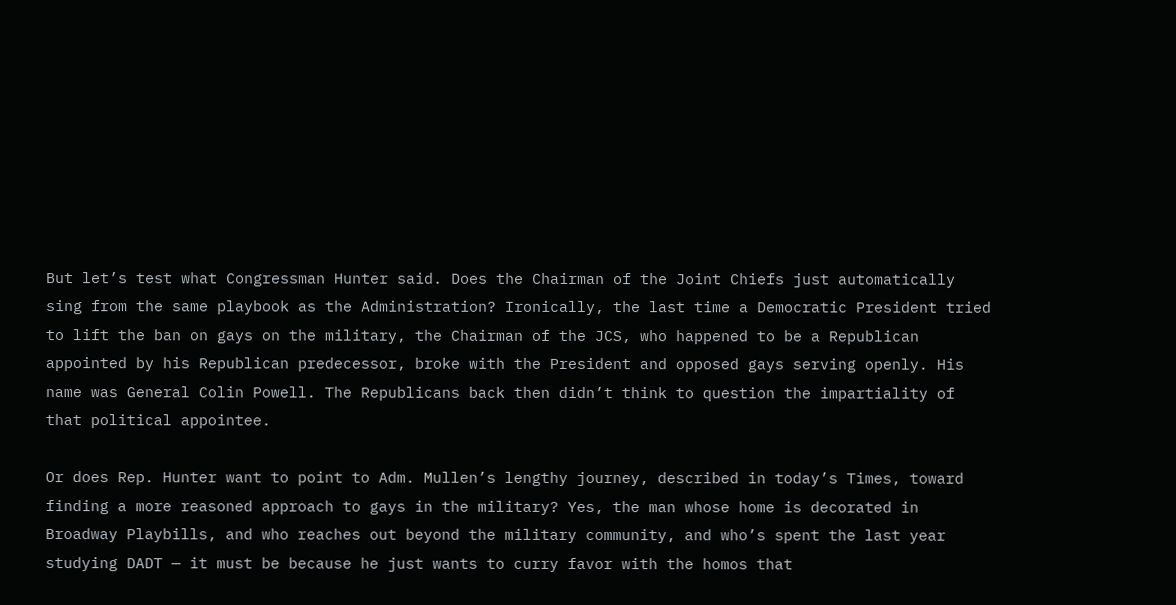But let’s test what Congressman Hunter said. Does the Chairman of the Joint Chiefs just automatically sing from the same playbook as the Administration? Ironically, the last time a Democratic President tried to lift the ban on gays on the military, the Chairman of the JCS, who happened to be a Republican appointed by his Republican predecessor, broke with the President and opposed gays serving openly. His name was General Colin Powell. The Republicans back then didn’t think to question the impartiality of that political appointee.

Or does Rep. Hunter want to point to Adm. Mullen’s lengthy journey, described in today’s Times, toward finding a more reasoned approach to gays in the military? Yes, the man whose home is decorated in Broadway Playbills, and who reaches out beyond the military community, and who’s spent the last year studying DADT — it must be because he just wants to curry favor with the homos that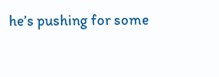he’s pushing for some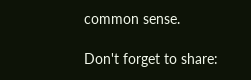common sense.

Don't forget to share: